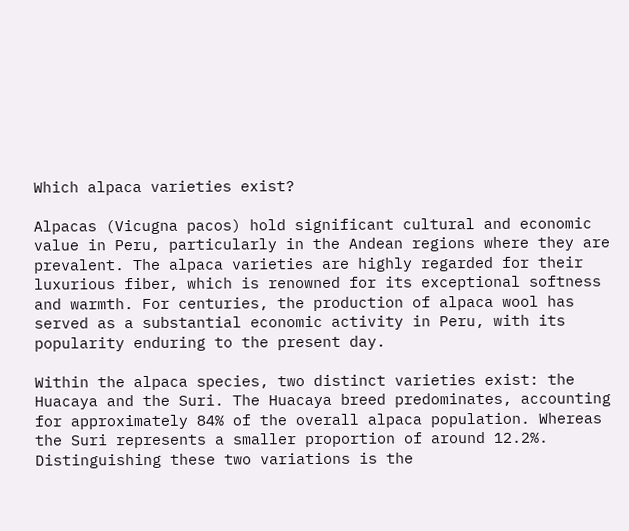Which alpaca varieties exist?

Alpacas (Vicugna pacos) hold significant cultural and economic value in Peru, particularly in the Andean regions where they are prevalent. The alpaca varieties are highly regarded for their luxurious fiber, which is renowned for its exceptional softness and warmth. For centuries, the production of alpaca wool has served as a substantial economic activity in Peru, with its popularity enduring to the present day.

Within the alpaca species, two distinct varieties exist: the Huacaya and the Suri. The Huacaya breed predominates, accounting for approximately 84% of the overall alpaca population. Whereas the Suri represents a smaller proportion of around 12.2%. Distinguishing these two variations is the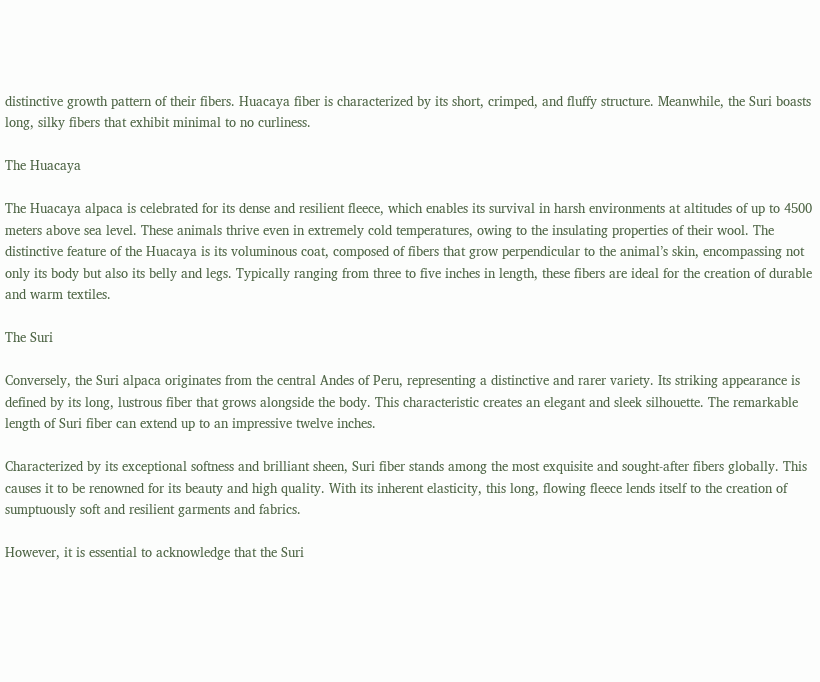distinctive growth pattern of their fibers. Huacaya fiber is characterized by its short, crimped, and fluffy structure. Meanwhile, the Suri boasts long, silky fibers that exhibit minimal to no curliness.

The Huacaya

The Huacaya alpaca is celebrated for its dense and resilient fleece, which enables its survival in harsh environments at altitudes of up to 4500 meters above sea level. These animals thrive even in extremely cold temperatures, owing to the insulating properties of their wool. The distinctive feature of the Huacaya is its voluminous coat, composed of fibers that grow perpendicular to the animal’s skin, encompassing not only its body but also its belly and legs. Typically ranging from three to five inches in length, these fibers are ideal for the creation of durable and warm textiles.

The Suri

Conversely, the Suri alpaca originates from the central Andes of Peru, representing a distinctive and rarer variety. Its striking appearance is defined by its long, lustrous fiber that grows alongside the body. This characteristic creates an elegant and sleek silhouette. The remarkable length of Suri fiber can extend up to an impressive twelve inches.

Characterized by its exceptional softness and brilliant sheen, Suri fiber stands among the most exquisite and sought-after fibers globally. This causes it to be renowned for its beauty and high quality. With its inherent elasticity, this long, flowing fleece lends itself to the creation of sumptuously soft and resilient garments and fabrics.

However, it is essential to acknowledge that the Suri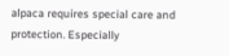alpaca requires special care and protection. Especially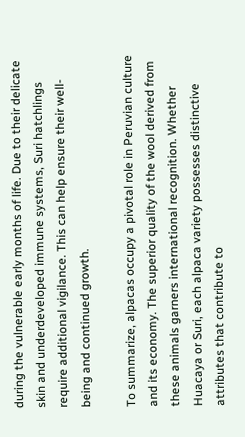during the vulnerable early months of life. Due to their delicate skin and underdeveloped immune systems, Suri hatchlings require additional vigilance. This can help ensure their well-being and continued growth.

To summarize, alpacas occupy a pivotal role in Peruvian culture and its economy. The superior quality of the wool derived from these animals garners international recognition. Whether Huacaya or Suri, each alpaca variety possesses distinctive attributes that contribute to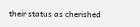their status as cherished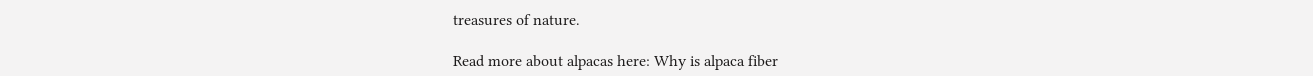treasures of nature.

Read more about alpacas here: Why is alpaca fiber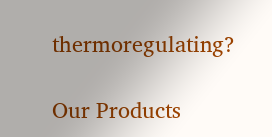thermoregulating?

Our Products